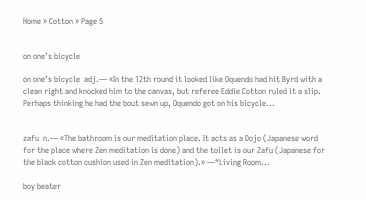Home » Cotton » Page 5


on one’s bicycle

on one’s bicycle  adj.— «In the 12th round it looked like Oquendo had hit Byrd with a clean right and knocked him to the canvas, but referee Eddie Cotton ruled it a slip. Perhaps thinking he had the bout sewn up, Oquendo got on his bicycle...


zafu  n.— «The bathroom is our meditation place. It acts as a Dojo (Japanese word for the place where Zen meditation is done) and the toilet is our Zafu (Japanese for the black cotton cushion used in Zen meditation).» —“Living Room...

boy beater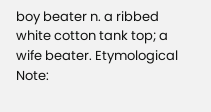boy beater n. a ribbed white cotton tank top; a wife beater. Etymological Note: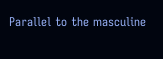Parallel to the masculine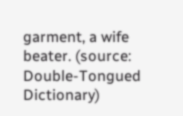garment, a wife beater. (source: Double-Tongued Dictionary)